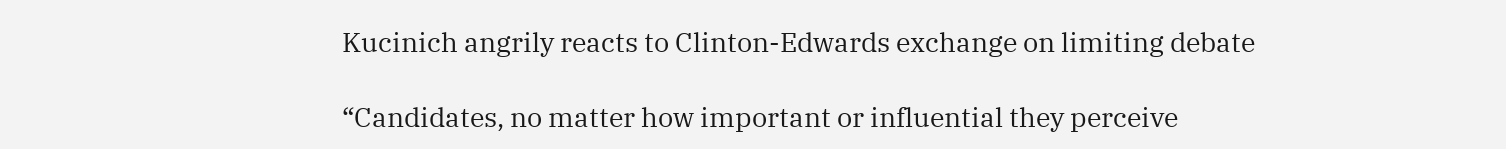Kucinich angrily reacts to Clinton-Edwards exchange on limiting debate

“Candidates, no matter how important or influential they perceive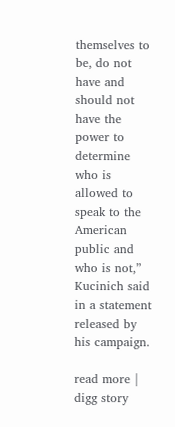themselves to be, do not have and should not have the power to determine who is allowed to speak to the American public and who is not,” Kucinich said in a statement released by his campaign.

read more | digg story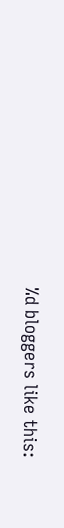%d bloggers like this: